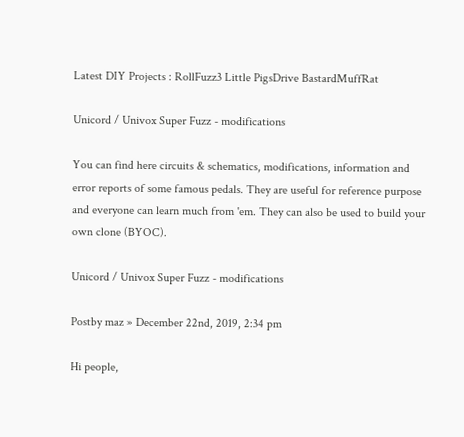Latest DIY Projects : RollFuzz3 Little PigsDrive BastardMuffRat

Unicord / Univox Super Fuzz - modifications

You can find here circuits & schematics, modifications, information and error reports of some famous pedals. They are useful for reference purpose and everyone can learn much from 'em. They can also be used to build your own clone (BYOC).

Unicord / Univox Super Fuzz - modifications

Postby maz » December 22nd, 2019, 2:34 pm

Hi people,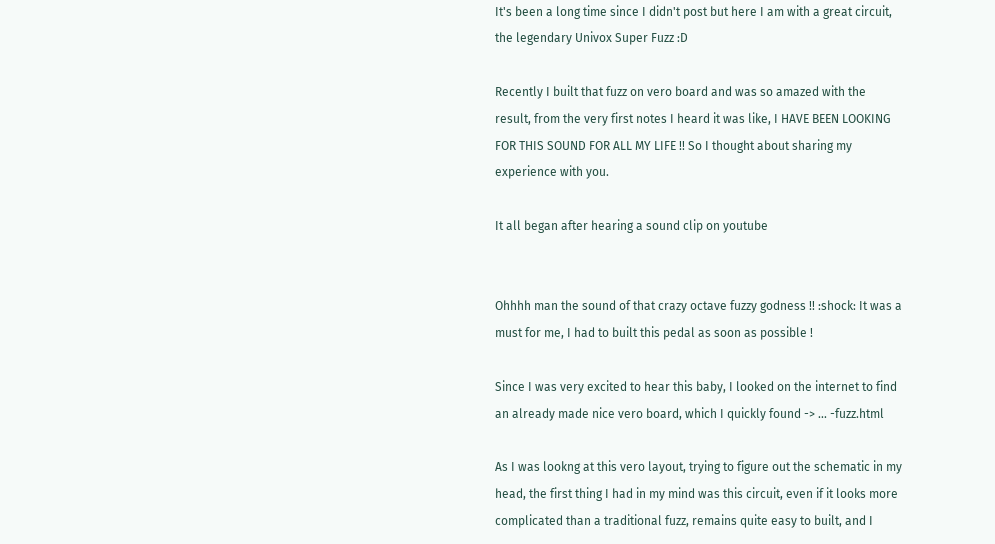It's been a long time since I didn't post but here I am with a great circuit, the legendary Univox Super Fuzz :D

Recently I built that fuzz on vero board and was so amazed with the result, from the very first notes I heard it was like, I HAVE BEEN LOOKING FOR THIS SOUND FOR ALL MY LIFE !! So I thought about sharing my experience with you.

It all began after hearing a sound clip on youtube


Ohhhh man the sound of that crazy octave fuzzy godness !! :shock: It was a must for me, I had to built this pedal as soon as possible !

Since I was very excited to hear this baby, I looked on the internet to find an already made nice vero board, which I quickly found -> ... -fuzz.html

As I was lookng at this vero layout, trying to figure out the schematic in my head, the first thing I had in my mind was this circuit, even if it looks more complicated than a traditional fuzz, remains quite easy to built, and I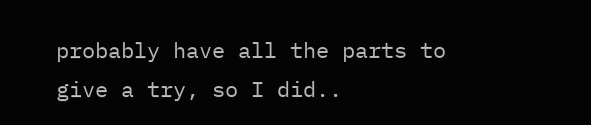probably have all the parts to give a try, so I did..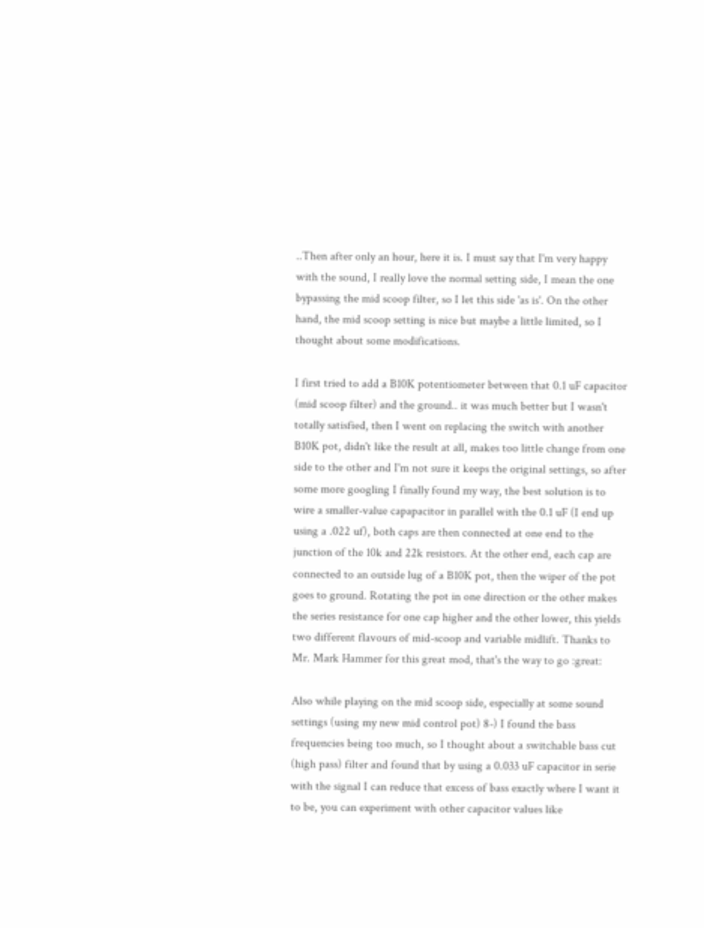..Then after only an hour, here it is. I must say that I'm very happy with the sound, I really love the normal setting side, I mean the one bypassing the mid scoop filter, so I let this side 'as is'. On the other hand, the mid scoop setting is nice but maybe a little limited, so I thought about some modifications.

I first tried to add a B10K potentiometer between that 0.1 uF capacitor (mid scoop filter) and the ground.. it was much better but I wasn't totally satisfied, then I went on replacing the switch with another B10K pot, didn't like the result at all, makes too little change from one side to the other and I'm not sure it keeps the original settings, so after some more googling I finally found my way, the best solution is to wire a smaller-value capapacitor in parallel with the 0.1 uF (I end up using a .022 uf), both caps are then connected at one end to the junction of the 10k and 22k resistors. At the other end, each cap are connected to an outside lug of a B10K pot, then the wiper of the pot goes to ground. Rotating the pot in one direction or the other makes the series resistance for one cap higher and the other lower, this yields two different flavours of mid-scoop and variable midlift. Thanks to Mr. Mark Hammer for this great mod, that's the way to go :great:

Also while playing on the mid scoop side, especially at some sound settings (using my new mid control pot) 8-) I found the bass frequencies being too much, so I thought about a switchable bass cut (high pass) filter and found that by using a 0.033 uF capacitor in serie with the signal I can reduce that excess of bass exactly where I want it to be, you can experiment with other capacitor values like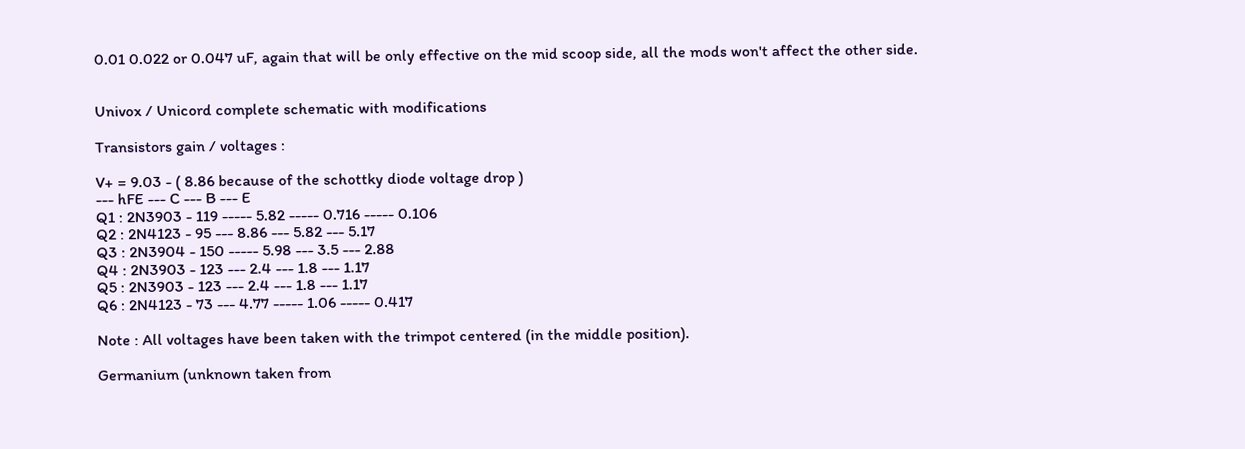0.01 0.022 or 0.047 uF, again that will be only effective on the mid scoop side, all the mods won't affect the other side.


Univox / Unicord complete schematic with modifications

Transistors gain / voltages :

V+ = 9.03 - ( 8.86 because of the schottky diode voltage drop )
--- hFE --- C --- B --- E
Q1 : 2N3903 - 119 ----- 5.82 ----- 0.716 ----- 0.106
Q2 : 2N4123 - 95 --- 8.86 --- 5.82 --- 5.17
Q3 : 2N3904 - 150 ----- 5.98 --- 3.5 --- 2.88
Q4 : 2N3903 - 123 --- 2.4 --- 1.8 --- 1.17
Q5 : 2N3903 - 123 --- 2.4 --- 1.8 --- 1.17
Q6 : 2N4123 - 73 --- 4.77 ----- 1.06 ----- 0.417

Note : All voltages have been taken with the trimpot centered (in the middle position).

Germanium (unknown taken from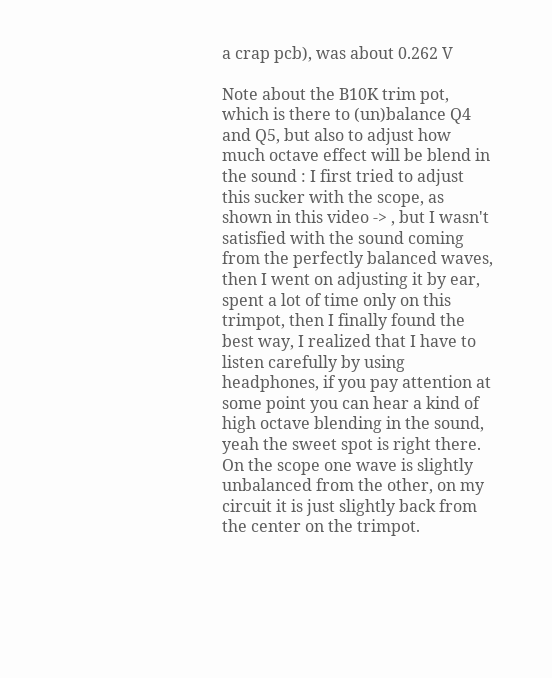a crap pcb), was about 0.262 V

Note about the B10K trim pot, which is there to (un)balance Q4 and Q5, but also to adjust how much octave effect will be blend in the sound : I first tried to adjust this sucker with the scope, as shown in this video -> , but I wasn't satisfied with the sound coming from the perfectly balanced waves, then I went on adjusting it by ear, spent a lot of time only on this trimpot, then I finally found the best way, I realized that I have to listen carefully by using headphones, if you pay attention at some point you can hear a kind of high octave blending in the sound, yeah the sweet spot is right there. On the scope one wave is slightly unbalanced from the other, on my circuit it is just slightly back from the center on the trimpot.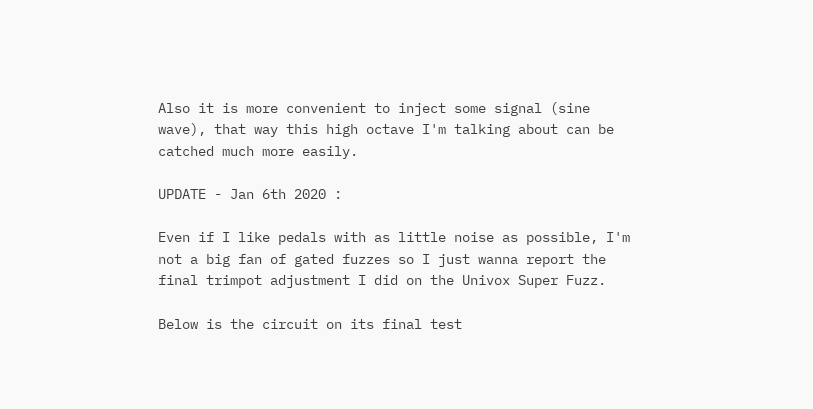Also it is more convenient to inject some signal (sine wave), that way this high octave I'm talking about can be catched much more easily.

UPDATE - Jan 6th 2020 :

Even if I like pedals with as little noise as possible, I'm not a big fan of gated fuzzes so I just wanna report the final trimpot adjustment I did on the Univox Super Fuzz.

Below is the circuit on its final test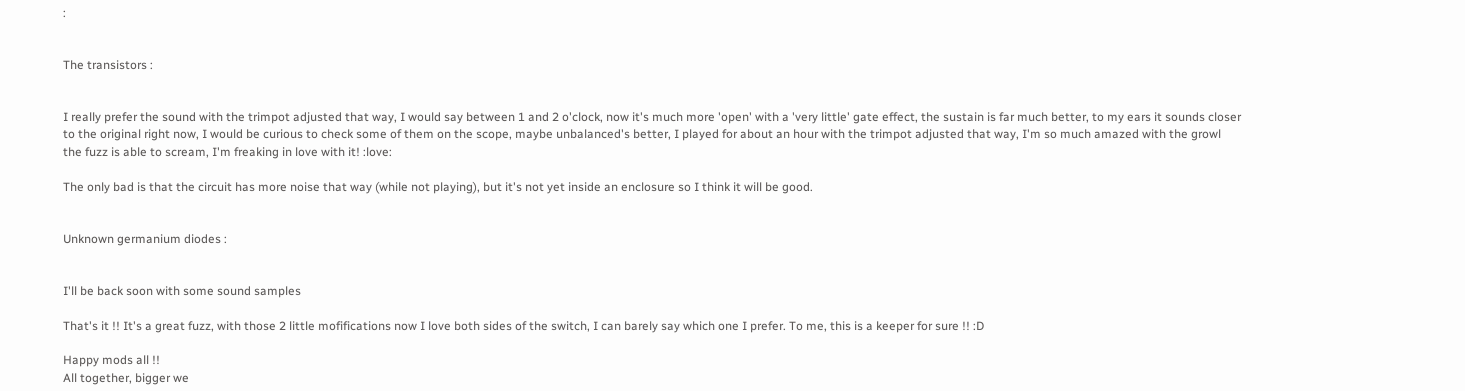:


The transistors :


I really prefer the sound with the trimpot adjusted that way, I would say between 1 and 2 o'clock, now it's much more 'open' with a 'very little' gate effect, the sustain is far much better, to my ears it sounds closer to the original right now, I would be curious to check some of them on the scope, maybe unbalanced's better, I played for about an hour with the trimpot adjusted that way, I'm so much amazed with the growl the fuzz is able to scream, I'm freaking in love with it! :love:

The only bad is that the circuit has more noise that way (while not playing), but it's not yet inside an enclosure so I think it will be good.


Unknown germanium diodes :


I'll be back soon with some sound samples

That's it !! It's a great fuzz, with those 2 little mofifications now I love both sides of the switch, I can barely say which one I prefer. To me, this is a keeper for sure !! :D

Happy mods all !!
All together, bigger we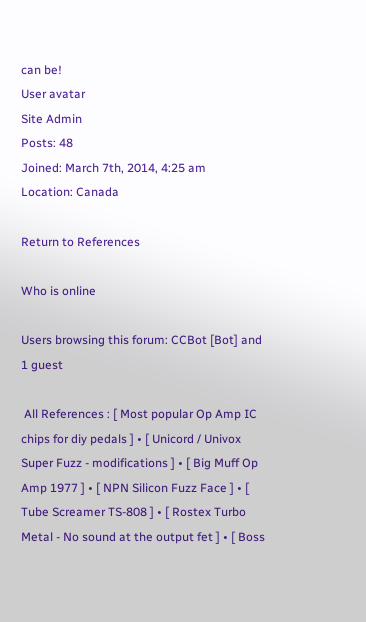can be!
User avatar
Site Admin
Posts: 48
Joined: March 7th, 2014, 4:25 am
Location: Canada

Return to References

Who is online

Users browsing this forum: CCBot [Bot] and 1 guest

 All References : [ Most popular Op Amp IC chips for diy pedals ] • [ Unicord / Univox Super Fuzz - modifications ] • [ Big Muff Op Amp 1977 ] • [ NPN Silicon Fuzz Face ] • [ Tube Screamer TS-808 ] • [ Rostex Turbo Metal - No sound at the output fet ] • [ Boss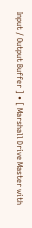Input / Output Buffer ] • [ Marshall Drive Master with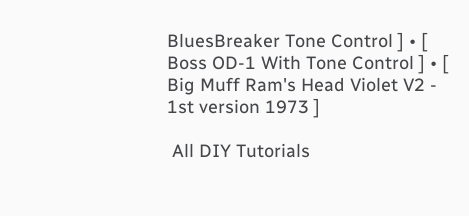BluesBreaker Tone Control ] • [ Boss OD-1 With Tone Control ] • [ Big Muff Ram's Head Violet V2 - 1st version 1973 ]

 All DIY Tutorials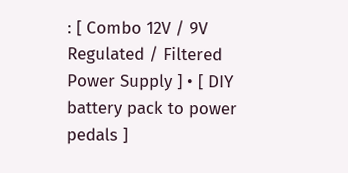: [ Combo 12V / 9V Regulated / Filtered Power Supply ] • [ DIY battery pack to power pedals ]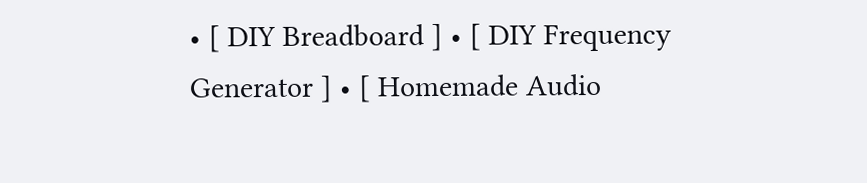• [ DIY Breadboard ] • [ DIY Frequency Generator ] • [ Homemade Audio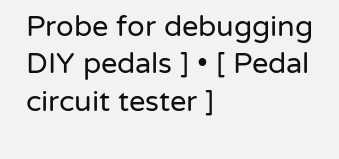Probe for debugging DIY pedals ] • [ Pedal circuit tester ]